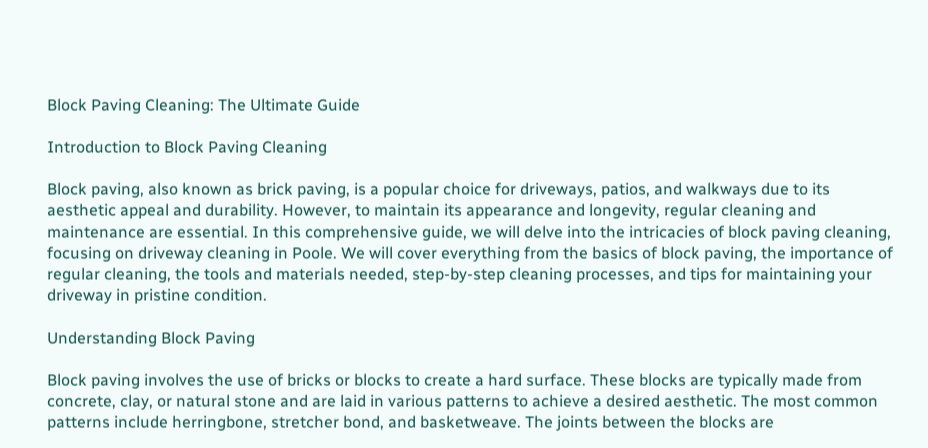Block Paving Cleaning: The Ultimate Guide

Introduction to Block Paving Cleaning

Block paving, also known as brick paving, is a popular choice for driveways, patios, and walkways due to its aesthetic appeal and durability. However, to maintain its appearance and longevity, regular cleaning and maintenance are essential. In this comprehensive guide, we will delve into the intricacies of block paving cleaning, focusing on driveway cleaning in Poole. We will cover everything from the basics of block paving, the importance of regular cleaning, the tools and materials needed, step-by-step cleaning processes, and tips for maintaining your driveway in pristine condition.

Understanding Block Paving

Block paving involves the use of bricks or blocks to create a hard surface. These blocks are typically made from concrete, clay, or natural stone and are laid in various patterns to achieve a desired aesthetic. The most common patterns include herringbone, stretcher bond, and basketweave. The joints between the blocks are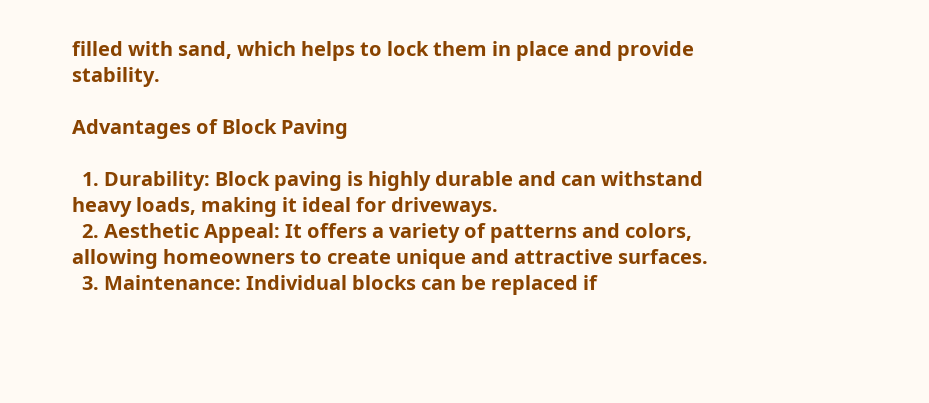filled with sand, which helps to lock them in place and provide stability.

Advantages of Block Paving

  1. Durability: Block paving is highly durable and can withstand heavy loads, making it ideal for driveways.
  2. Aesthetic Appeal: It offers a variety of patterns and colors, allowing homeowners to create unique and attractive surfaces.
  3. Maintenance: Individual blocks can be replaced if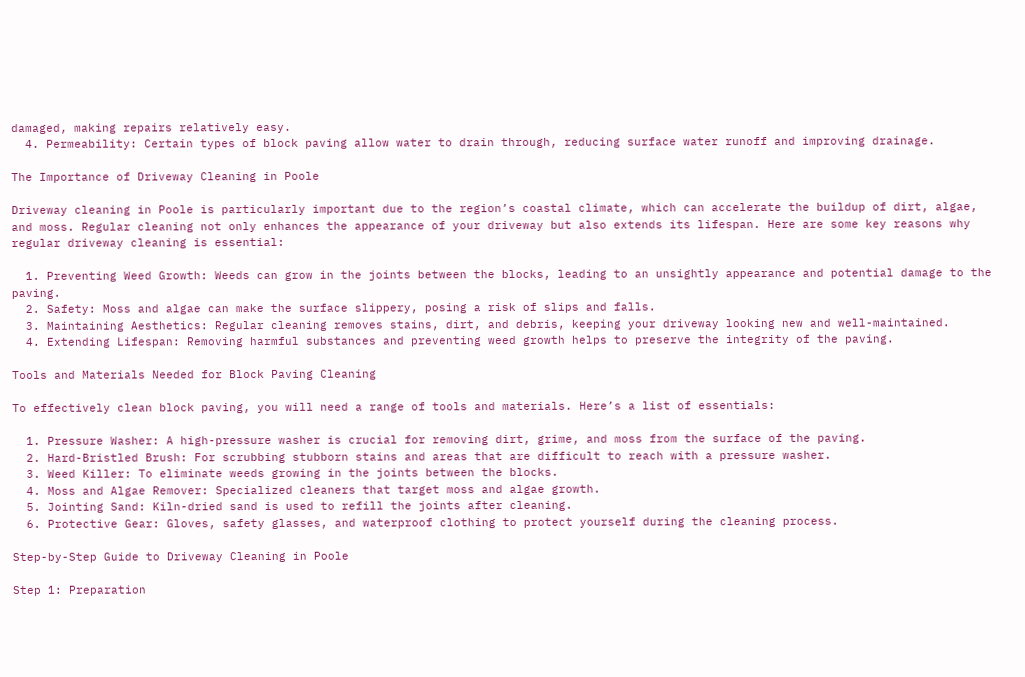damaged, making repairs relatively easy.
  4. Permeability: Certain types of block paving allow water to drain through, reducing surface water runoff and improving drainage.

The Importance of Driveway Cleaning in Poole

Driveway cleaning in Poole is particularly important due to the region’s coastal climate, which can accelerate the buildup of dirt, algae, and moss. Regular cleaning not only enhances the appearance of your driveway but also extends its lifespan. Here are some key reasons why regular driveway cleaning is essential:

  1. Preventing Weed Growth: Weeds can grow in the joints between the blocks, leading to an unsightly appearance and potential damage to the paving.
  2. Safety: Moss and algae can make the surface slippery, posing a risk of slips and falls.
  3. Maintaining Aesthetics: Regular cleaning removes stains, dirt, and debris, keeping your driveway looking new and well-maintained.
  4. Extending Lifespan: Removing harmful substances and preventing weed growth helps to preserve the integrity of the paving.

Tools and Materials Needed for Block Paving Cleaning

To effectively clean block paving, you will need a range of tools and materials. Here’s a list of essentials:

  1. Pressure Washer: A high-pressure washer is crucial for removing dirt, grime, and moss from the surface of the paving.
  2. Hard-Bristled Brush: For scrubbing stubborn stains and areas that are difficult to reach with a pressure washer.
  3. Weed Killer: To eliminate weeds growing in the joints between the blocks.
  4. Moss and Algae Remover: Specialized cleaners that target moss and algae growth.
  5. Jointing Sand: Kiln-dried sand is used to refill the joints after cleaning.
  6. Protective Gear: Gloves, safety glasses, and waterproof clothing to protect yourself during the cleaning process.

Step-by-Step Guide to Driveway Cleaning in Poole

Step 1: Preparation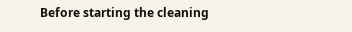Before starting the cleaning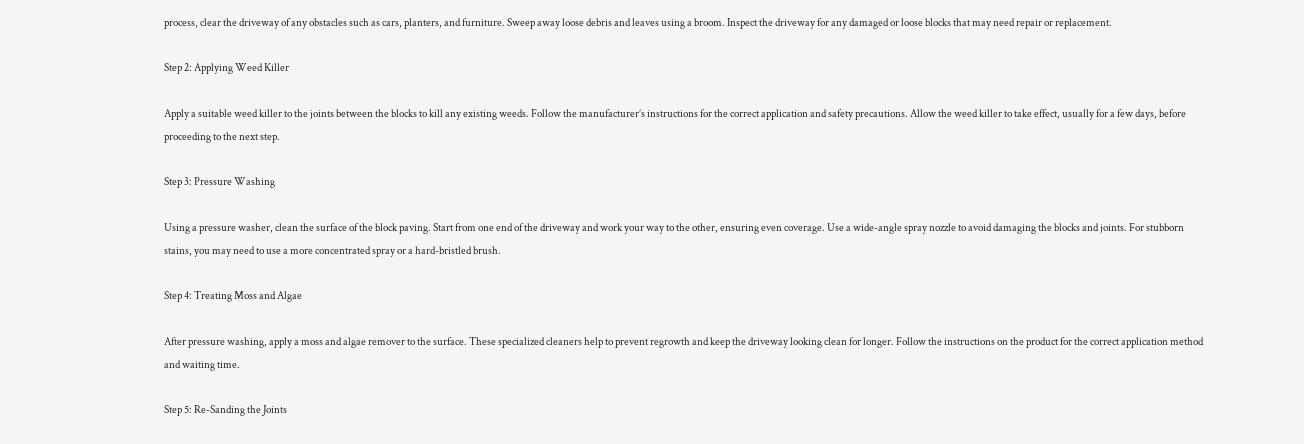process, clear the driveway of any obstacles such as cars, planters, and furniture. Sweep away loose debris and leaves using a broom. Inspect the driveway for any damaged or loose blocks that may need repair or replacement.

Step 2: Applying Weed Killer

Apply a suitable weed killer to the joints between the blocks to kill any existing weeds. Follow the manufacturer’s instructions for the correct application and safety precautions. Allow the weed killer to take effect, usually for a few days, before proceeding to the next step.

Step 3: Pressure Washing

Using a pressure washer, clean the surface of the block paving. Start from one end of the driveway and work your way to the other, ensuring even coverage. Use a wide-angle spray nozzle to avoid damaging the blocks and joints. For stubborn stains, you may need to use a more concentrated spray or a hard-bristled brush.

Step 4: Treating Moss and Algae

After pressure washing, apply a moss and algae remover to the surface. These specialized cleaners help to prevent regrowth and keep the driveway looking clean for longer. Follow the instructions on the product for the correct application method and waiting time.

Step 5: Re-Sanding the Joints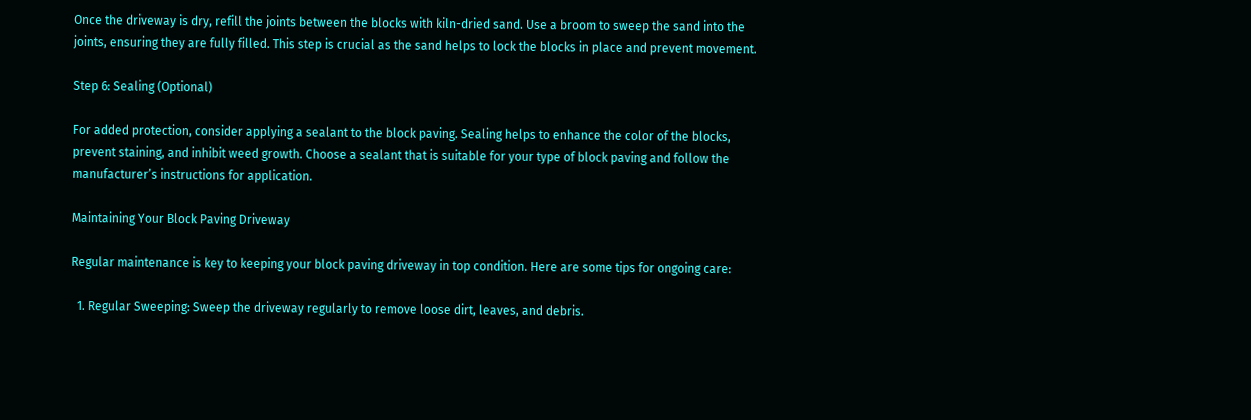Once the driveway is dry, refill the joints between the blocks with kiln-dried sand. Use a broom to sweep the sand into the joints, ensuring they are fully filled. This step is crucial as the sand helps to lock the blocks in place and prevent movement.

Step 6: Sealing (Optional)

For added protection, consider applying a sealant to the block paving. Sealing helps to enhance the color of the blocks, prevent staining, and inhibit weed growth. Choose a sealant that is suitable for your type of block paving and follow the manufacturer’s instructions for application.

Maintaining Your Block Paving Driveway

Regular maintenance is key to keeping your block paving driveway in top condition. Here are some tips for ongoing care:

  1. Regular Sweeping: Sweep the driveway regularly to remove loose dirt, leaves, and debris.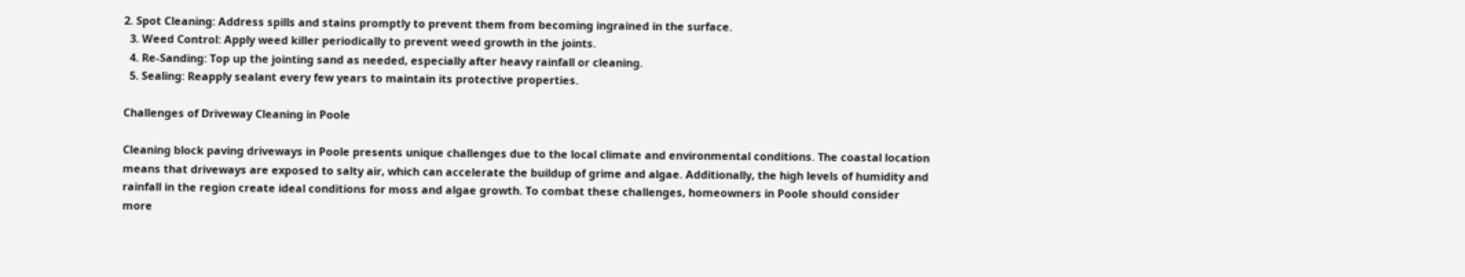2. Spot Cleaning: Address spills and stains promptly to prevent them from becoming ingrained in the surface.
  3. Weed Control: Apply weed killer periodically to prevent weed growth in the joints.
  4. Re-Sanding: Top up the jointing sand as needed, especially after heavy rainfall or cleaning.
  5. Sealing: Reapply sealant every few years to maintain its protective properties.

Challenges of Driveway Cleaning in Poole

Cleaning block paving driveways in Poole presents unique challenges due to the local climate and environmental conditions. The coastal location means that driveways are exposed to salty air, which can accelerate the buildup of grime and algae. Additionally, the high levels of humidity and rainfall in the region create ideal conditions for moss and algae growth. To combat these challenges, homeowners in Poole should consider more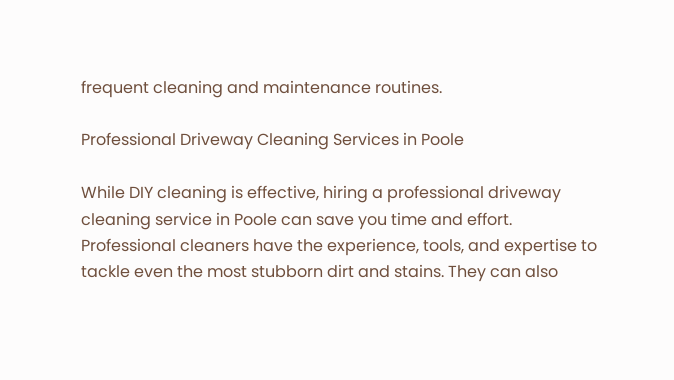frequent cleaning and maintenance routines.

Professional Driveway Cleaning Services in Poole

While DIY cleaning is effective, hiring a professional driveway cleaning service in Poole can save you time and effort. Professional cleaners have the experience, tools, and expertise to tackle even the most stubborn dirt and stains. They can also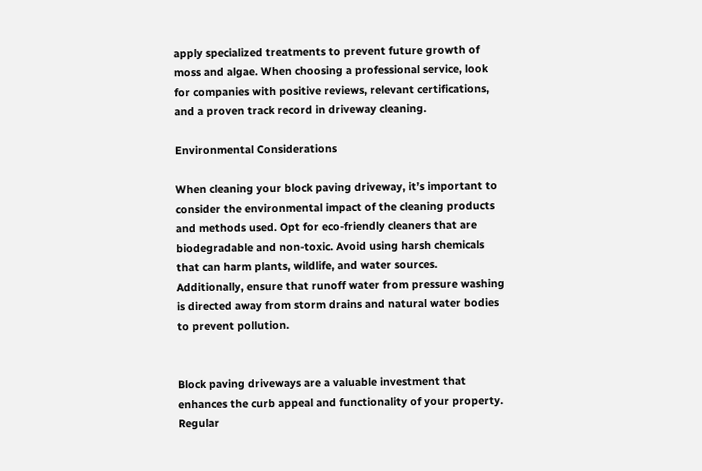apply specialized treatments to prevent future growth of moss and algae. When choosing a professional service, look for companies with positive reviews, relevant certifications, and a proven track record in driveway cleaning.

Environmental Considerations

When cleaning your block paving driveway, it’s important to consider the environmental impact of the cleaning products and methods used. Opt for eco-friendly cleaners that are biodegradable and non-toxic. Avoid using harsh chemicals that can harm plants, wildlife, and water sources. Additionally, ensure that runoff water from pressure washing is directed away from storm drains and natural water bodies to prevent pollution.


Block paving driveways are a valuable investment that enhances the curb appeal and functionality of your property. Regular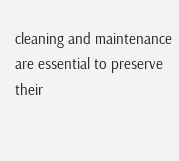cleaning and maintenance are essential to preserve their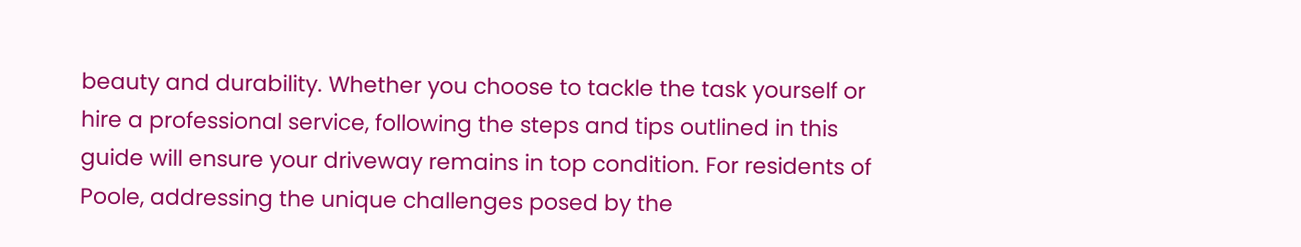beauty and durability. Whether you choose to tackle the task yourself or hire a professional service, following the steps and tips outlined in this guide will ensure your driveway remains in top condition. For residents of Poole, addressing the unique challenges posed by the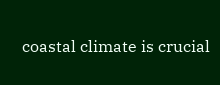coastal climate is crucial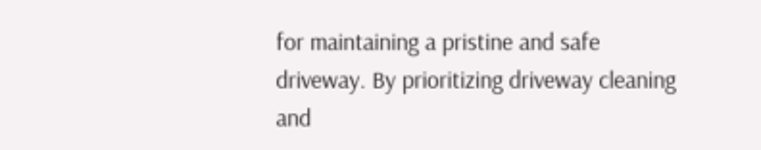for maintaining a pristine and safe driveway. By prioritizing driveway cleaning and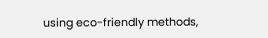using eco-friendly methods,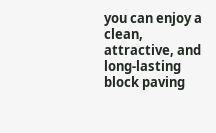you can enjoy a clean, attractive, and long-lasting block paving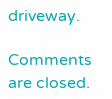driveway.

Comments are closed.